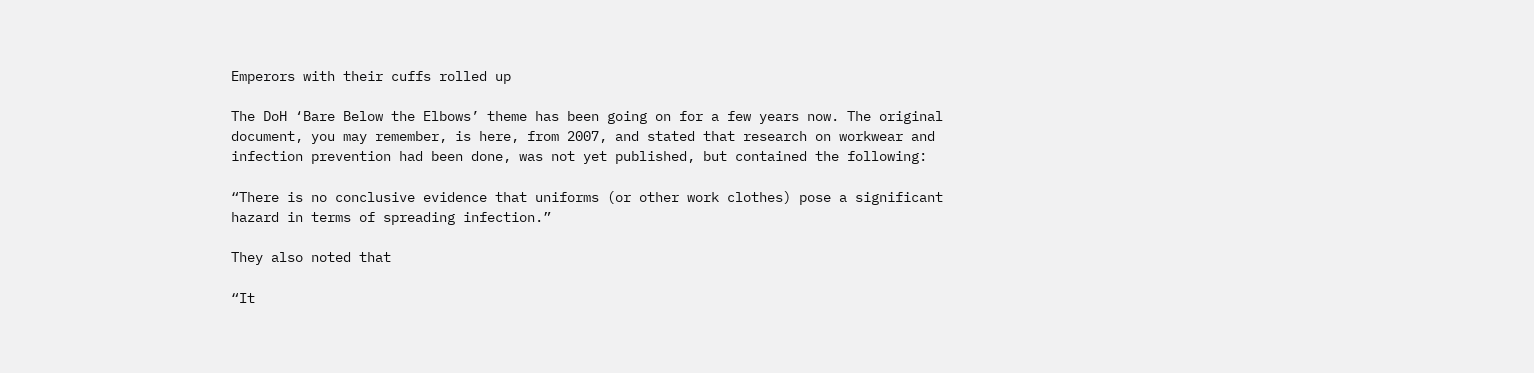Emperors with their cuffs rolled up

The DoH ‘Bare Below the Elbows’ theme has been going on for a few years now. The original document, you may remember, is here, from 2007, and stated that research on workwear and infection prevention had been done, was not yet published, but contained the following:

“There is no conclusive evidence that uniforms (or other work clothes) pose a significant hazard in terms of spreading infection.”

They also noted that

“It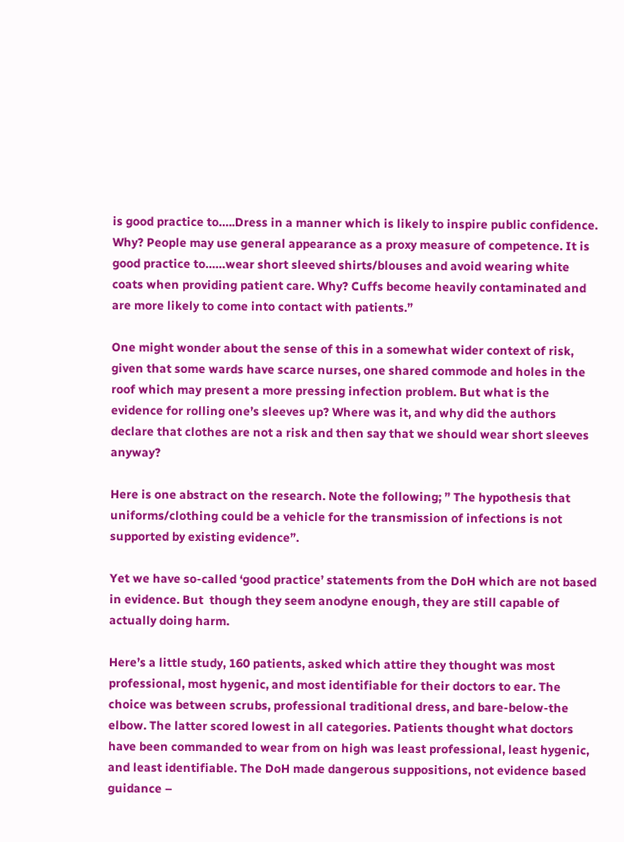is good practice to…..Dress in a manner which is likely to inspire public confidence. Why? People may use general appearance as a proxy measure of competence. It is good practice to……wear short sleeved shirts/blouses and avoid wearing white coats when providing patient care. Why? Cuffs become heavily contaminated and are more likely to come into contact with patients.”

One might wonder about the sense of this in a somewhat wider context of risk, given that some wards have scarce nurses, one shared commode and holes in the roof which may present a more pressing infection problem. But what is the evidence for rolling one’s sleeves up? Where was it, and why did the authors declare that clothes are not a risk and then say that we should wear short sleeves anyway?

Here is one abstract on the research. Note the following; ” The hypothesis that uniforms/clothing could be a vehicle for the transmission of infections is not supported by existing evidence”.

Yet we have so-called ‘good practice’ statements from the DoH which are not based in evidence. But  though they seem anodyne enough, they are still capable of actually doing harm.

Here’s a little study, 160 patients, asked which attire they thought was most professional, most hygenic, and most identifiable for their doctors to ear. The choice was between scrubs, professional traditional dress, and bare-below-the elbow. The latter scored lowest in all categories. Patients thought what doctors have been commanded to wear from on high was least professional, least hygenic, and least identifiable. The DoH made dangerous suppositions, not evidence based guidance –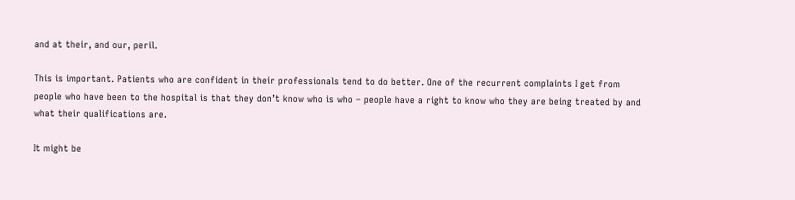and at their, and our, peril.

This is important. Patients who are confident in their professionals tend to do better. One of the recurrent complaints I get from people who have been to the hospital is that they don’t know who is who – people have a right to know who they are being treated by and what their qualifications are.

It might be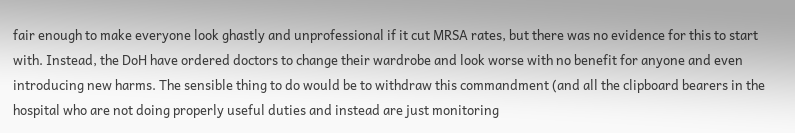fair enough to make everyone look ghastly and unprofessional if it cut MRSA rates, but there was no evidence for this to start with. Instead, the DoH have ordered doctors to change their wardrobe and look worse with no benefit for anyone and even introducing new harms. The sensible thing to do would be to withdraw this commandment (and all the clipboard bearers in the hospital who are not doing properly useful duties and instead are just monitoring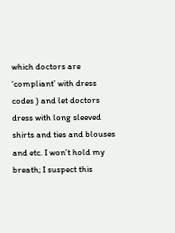which doctors are ‘compliant’ with dress codes ) and let doctors dress with long sleeved shirts and ties and blouses and etc. I won’t hold my breath; I suspect this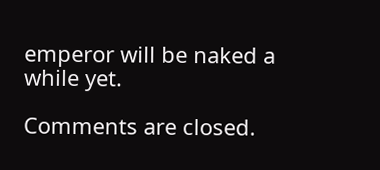emperor will be naked a while yet.

Comments are closed.